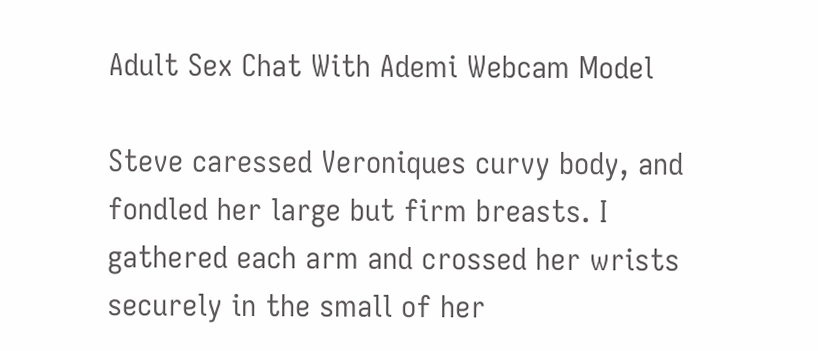Adult Sex Chat With Ademi Webcam Model

Steve caressed Veroniques curvy body, and fondled her large but firm breasts. I gathered each arm and crossed her wrists securely in the small of her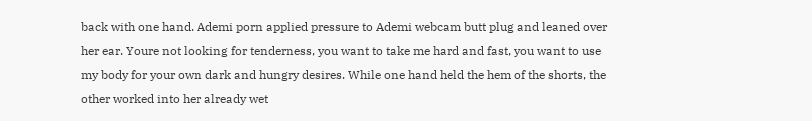back with one hand. Ademi porn applied pressure to Ademi webcam butt plug and leaned over her ear. Youre not looking for tenderness, you want to take me hard and fast, you want to use my body for your own dark and hungry desires. While one hand held the hem of the shorts, the other worked into her already wet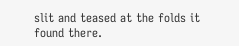slit and teased at the folds it found there.